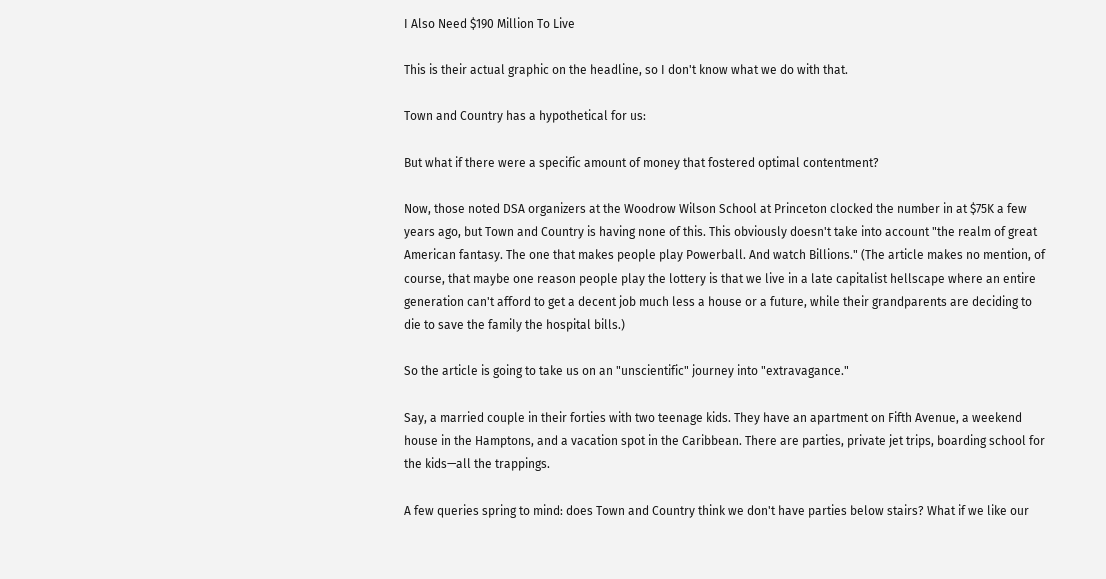I Also Need $190 Million To Live

This is their actual graphic on the headline, so I don't know what we do with that.

Town and Country has a hypothetical for us:

But what if there were a specific amount of money that fostered optimal contentment?

Now, those noted DSA organizers at the Woodrow Wilson School at Princeton clocked the number in at $75K a few years ago, but Town and Country is having none of this. This obviously doesn't take into account "the realm of great American fantasy. The one that makes people play Powerball. And watch Billions." (The article makes no mention, of course, that maybe one reason people play the lottery is that we live in a late capitalist hellscape where an entire generation can't afford to get a decent job much less a house or a future, while their grandparents are deciding to die to save the family the hospital bills.)

So the article is going to take us on an "unscientific" journey into "extravagance."

Say, a married couple in their forties with two teenage kids. They have an apartment on Fifth Avenue, a weekend house in the Hamptons, and a vacation spot in the Caribbean. There are parties, private jet trips, boarding school for the kids—all the trappings.

A few queries spring to mind: does Town and Country think we don't have parties below stairs? What if we like our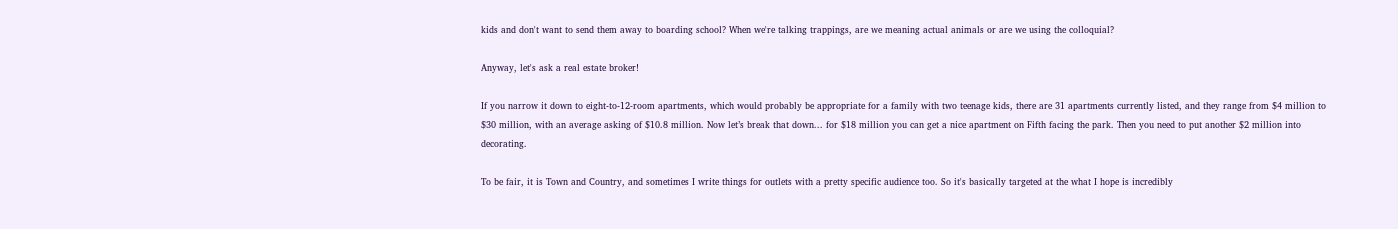kids and don't want to send them away to boarding school? When we're talking trappings, are we meaning actual animals or are we using the colloquial?

Anyway, let's ask a real estate broker!

If you narrow it down to eight-to-12-room apartments, which would probably be appropriate for a family with two teenage kids, there are 31 apartments currently listed, and they range from $4 million to $30 million, with an average asking of $10.8 million. Now let’s break that down... for $18 million you can get a nice apartment on Fifth facing the park. Then you need to put another $2 million into decorating.

To be fair, it is Town and Country, and sometimes I write things for outlets with a pretty specific audience too. So it's basically targeted at the what I hope is incredibly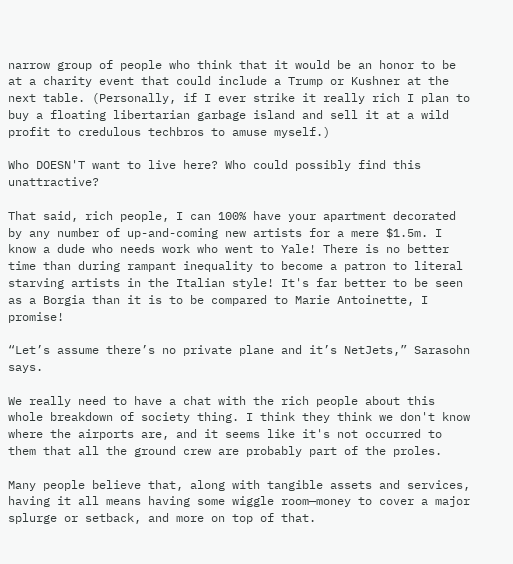narrow group of people who think that it would be an honor to be at a charity event that could include a Trump or Kushner at the next table. (Personally, if I ever strike it really rich I plan to buy a floating libertarian garbage island and sell it at a wild profit to credulous techbros to amuse myself.)

Who DOESN'T want to live here? Who could possibly find this unattractive?

That said, rich people, I can 100% have your apartment decorated by any number of up-and-coming new artists for a mere $1.5m. I know a dude who needs work who went to Yale! There is no better time than during rampant inequality to become a patron to literal starving artists in the Italian style! It's far better to be seen as a Borgia than it is to be compared to Marie Antoinette, I promise!

“Let’s assume there’s no private plane and it’s NetJets,” Sarasohn says.

We really need to have a chat with the rich people about this whole breakdown of society thing. I think they think we don't know where the airports are, and it seems like it's not occurred to them that all the ground crew are probably part of the proles.

Many people believe that, along with tangible assets and services, having it all means having some wiggle room—money to cover a major splurge or setback, and more on top of that.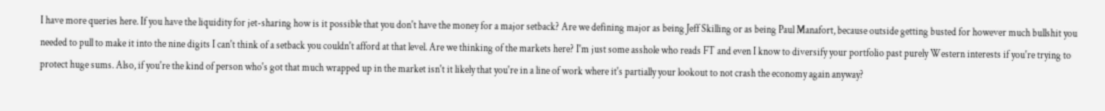I have more queries here. If you have the liquidity for jet-sharing how is it possible that you don't have the money for a major setback? Are we defining major as being Jeff Skilling or as being Paul Manafort, because outside getting busted for however much bullshit you needed to pull to make it into the nine digits I can't think of a setback you couldn't afford at that level. Are we thinking of the markets here? I'm just some asshole who reads FT and even I know to diversify your portfolio past purely Western interests if you're trying to protect huge sums. Also, if you're the kind of person who's got that much wrapped up in the market isn't it likely that you're in a line of work where it's partially your lookout to not crash the economy again anyway?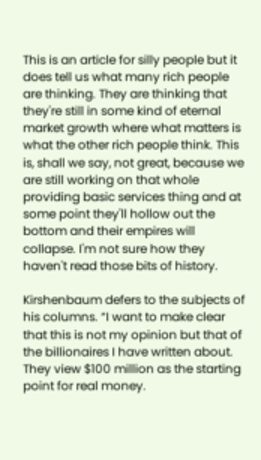This is an article for silly people but it does tell us what many rich people are thinking. They are thinking that they're still in some kind of eternal market growth where what matters is what the other rich people think. This is, shall we say, not great, because we are still working on that whole providing basic services thing and at some point they'll hollow out the bottom and their empires will collapse. I'm not sure how they haven't read those bits of history.

Kirshenbaum defers to the subjects of his columns. “I want to make clear that this is not my opinion but that of the billionaires I have written about. They view $100 million as the starting point for real money.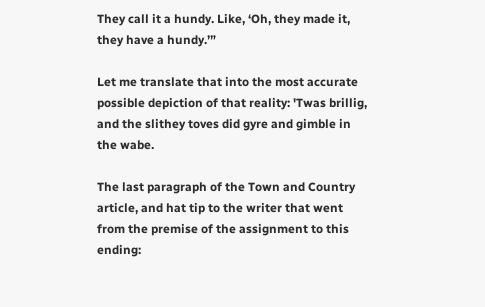They call it a hundy. Like, ‘Oh, they made it, they have a hundy.’”

Let me translate that into the most accurate possible depiction of that reality: 'Twas brillig, and the slithey toves did gyre and gimble in the wabe.

The last paragraph of the Town and Country article, and hat tip to the writer that went from the premise of the assignment to this ending: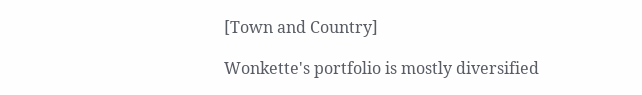[Town and Country]

Wonkette's portfolio is mostly diversified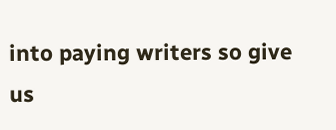into paying writers so give us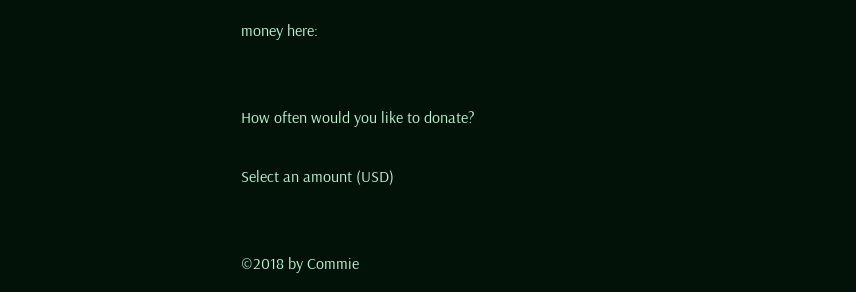money here:


How often would you like to donate?

Select an amount (USD)


©2018 by Commie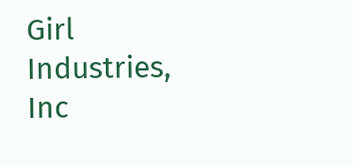Girl Industries, Inc